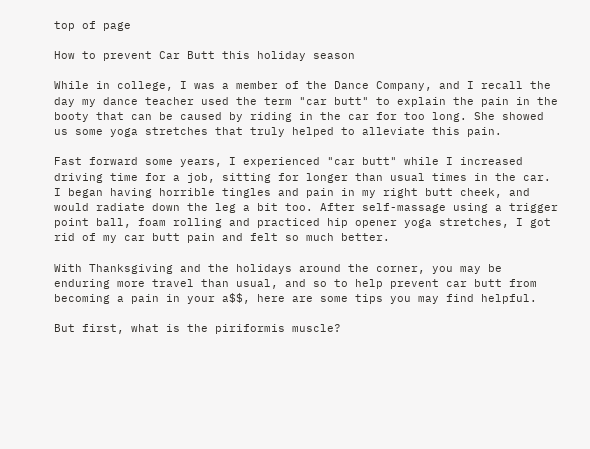top of page

How to prevent Car Butt this holiday season

While in college, I was a member of the Dance Company, and I recall the day my dance teacher used the term "car butt" to explain the pain in the booty that can be caused by riding in the car for too long. She showed us some yoga stretches that truly helped to alleviate this pain.

Fast forward some years, I experienced "car butt" while I increased driving time for a job, sitting for longer than usual times in the car. I began having horrible tingles and pain in my right butt cheek, and would radiate down the leg a bit too. After self-massage using a trigger point ball, foam rolling and practiced hip opener yoga stretches, I got rid of my car butt pain and felt so much better.

With Thanksgiving and the holidays around the corner, you may be enduring more travel than usual, and so to help prevent car butt from becoming a pain in your a$$, here are some tips you may find helpful.

But first, what is the piriformis muscle?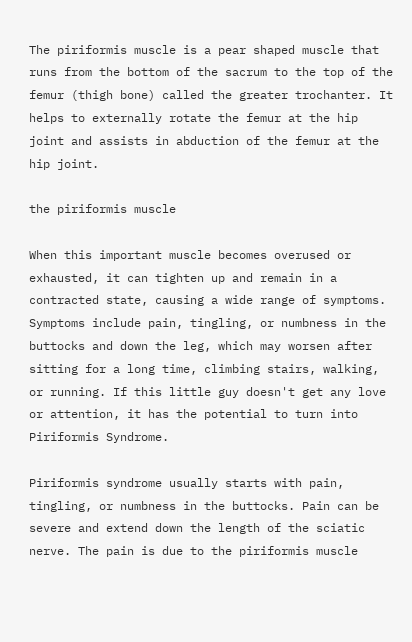The piriformis muscle is a pear shaped muscle that runs from the bottom of the sacrum to the top of the femur (thigh bone) called the greater trochanter. It helps to externally rotate the femur at the hip joint and assists in abduction of the femur at the hip joint.

the piriformis muscle

When this important muscle becomes overused or exhausted, it can tighten up and remain in a contracted state, causing a wide range of symptoms. Symptoms include pain, tingling, or numbness in the buttocks and down the leg, which may worsen after sitting for a long time, climbing stairs, walking, or running. If this little guy doesn't get any love or attention, it has the potential to turn into Piriformis Syndrome.

Piriformis syndrome usually starts with pain, tingling, or numbness in the buttocks. Pain can be severe and extend down the length of the sciatic nerve. The pain is due to the piriformis muscle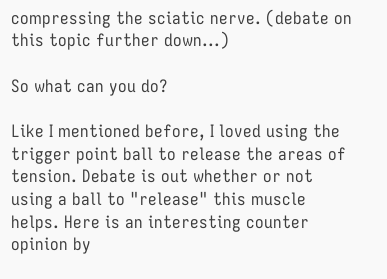compressing the sciatic nerve. (debate on this topic further down...)

So what can you do?

Like I mentioned before, I loved using the trigger point ball to release the areas of tension. Debate is out whether or not using a ball to "release" this muscle helps. Here is an interesting counter opinion by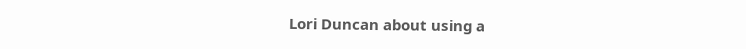Lori Duncan about using a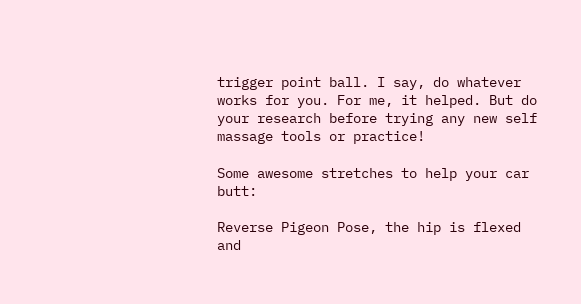trigger point ball. I say, do whatever works for you. For me, it helped. But do your research before trying any new self massage tools or practice!

Some awesome stretches to help your car butt:

Reverse Pigeon Pose, the hip is flexed and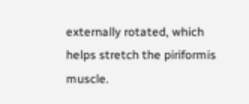externally rotated, which helps stretch the piriformis muscle.